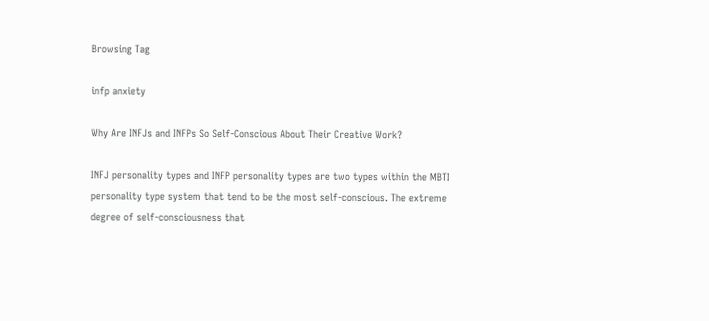Browsing Tag

infp anxiety

Why Are INFJs and INFPs So Self-Conscious About Their Creative Work?

INFJ personality types and INFP personality types are two types within the MBTI personality type system that tend to be the most self-conscious. The extreme degree of self-consciousness that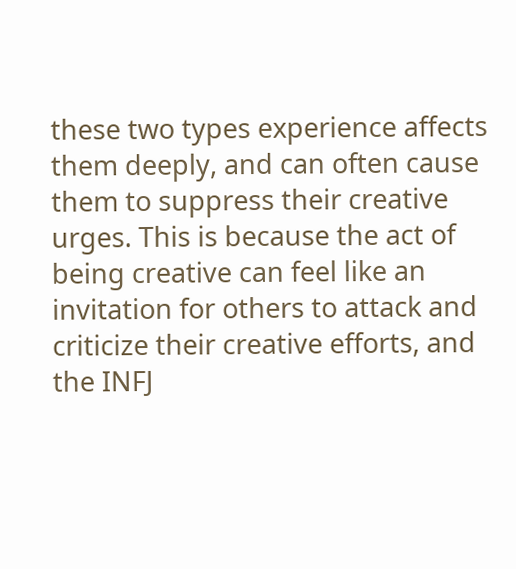these two types experience affects them deeply, and can often cause them to suppress their creative urges. This is because the act of being creative can feel like an invitation for others to attack and criticize their creative efforts, and the INFJ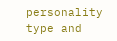personality type and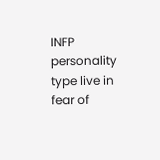INFP personality type live in fear of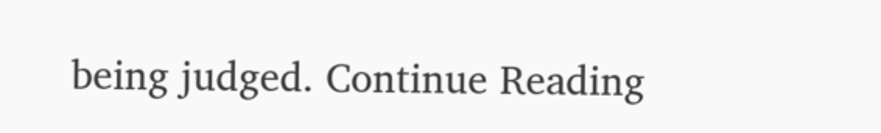being judged. Continue Reading